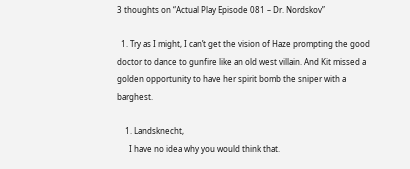3 thoughts on “Actual Play Episode 081 – Dr. Nordskov”

  1. Try as I might, I can’t get the vision of Haze prompting the good doctor to dance to gunfire like an old west villain. And Kit missed a golden opportunity to have her spirit bomb the sniper with a barghest.

    1. Landsknecht,
      I have no idea why you would think that.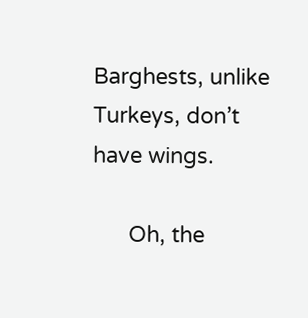Barghests, unlike Turkeys, don’t have wings.

      Oh, the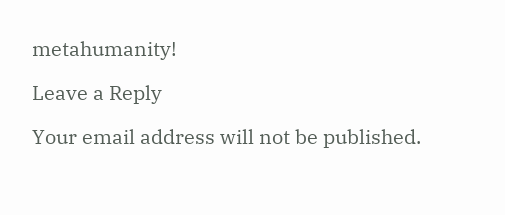metahumanity!

Leave a Reply

Your email address will not be published.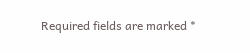Required fields are marked *